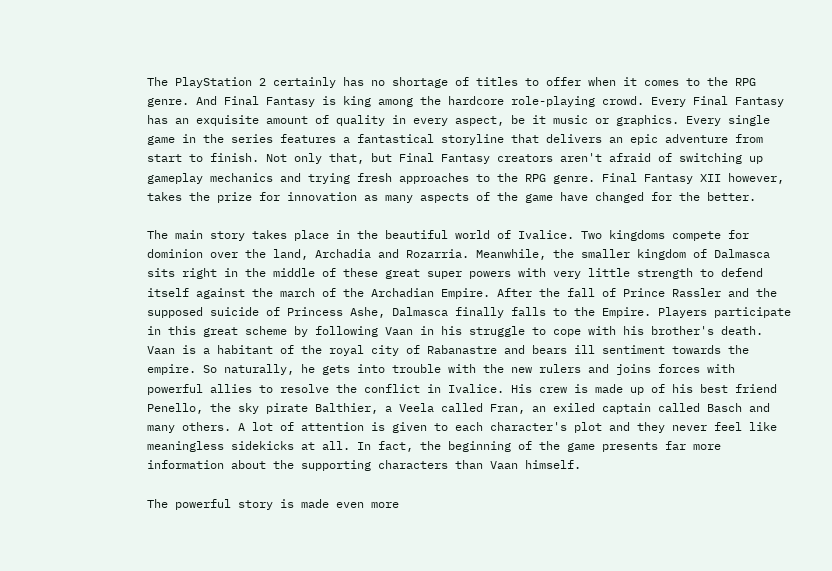The PlayStation 2 certainly has no shortage of titles to offer when it comes to the RPG genre. And Final Fantasy is king among the hardcore role-playing crowd. Every Final Fantasy has an exquisite amount of quality in every aspect, be it music or graphics. Every single game in the series features a fantastical storyline that delivers an epic adventure from start to finish. Not only that, but Final Fantasy creators aren't afraid of switching up gameplay mechanics and trying fresh approaches to the RPG genre. Final Fantasy XII however, takes the prize for innovation as many aspects of the game have changed for the better.

The main story takes place in the beautiful world of Ivalice. Two kingdoms compete for dominion over the land, Archadia and Rozarria. Meanwhile, the smaller kingdom of Dalmasca sits right in the middle of these great super powers with very little strength to defend itself against the march of the Archadian Empire. After the fall of Prince Rassler and the supposed suicide of Princess Ashe, Dalmasca finally falls to the Empire. Players participate in this great scheme by following Vaan in his struggle to cope with his brother's death. Vaan is a habitant of the royal city of Rabanastre and bears ill sentiment towards the empire. So naturally, he gets into trouble with the new rulers and joins forces with powerful allies to resolve the conflict in Ivalice. His crew is made up of his best friend Penello, the sky pirate Balthier, a Veela called Fran, an exiled captain called Basch and many others. A lot of attention is given to each character's plot and they never feel like meaningless sidekicks at all. In fact, the beginning of the game presents far more information about the supporting characters than Vaan himself.

The powerful story is made even more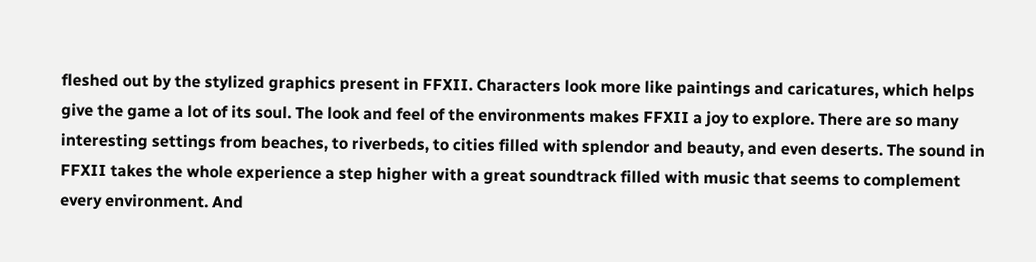fleshed out by the stylized graphics present in FFXII. Characters look more like paintings and caricatures, which helps give the game a lot of its soul. The look and feel of the environments makes FFXII a joy to explore. There are so many interesting settings from beaches, to riverbeds, to cities filled with splendor and beauty, and even deserts. The sound in FFXII takes the whole experience a step higher with a great soundtrack filled with music that seems to complement every environment. And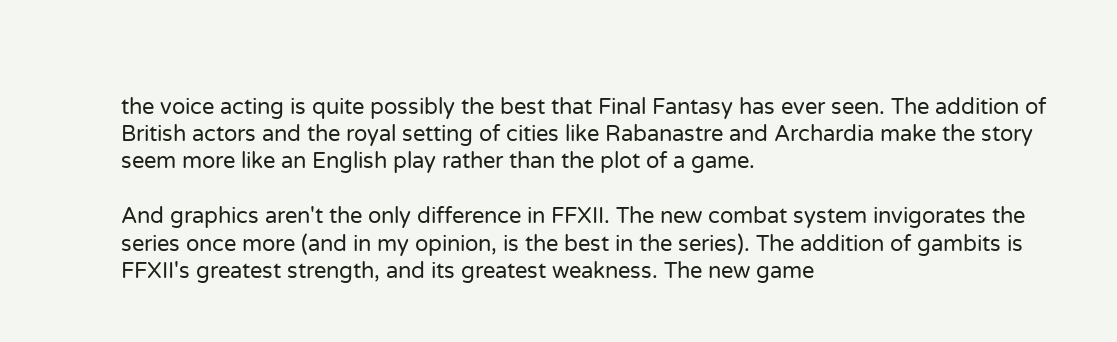the voice acting is quite possibly the best that Final Fantasy has ever seen. The addition of British actors and the royal setting of cities like Rabanastre and Archardia make the story seem more like an English play rather than the plot of a game.

And graphics aren't the only difference in FFXII. The new combat system invigorates the series once more (and in my opinion, is the best in the series). The addition of gambits is FFXII's greatest strength, and its greatest weakness. The new game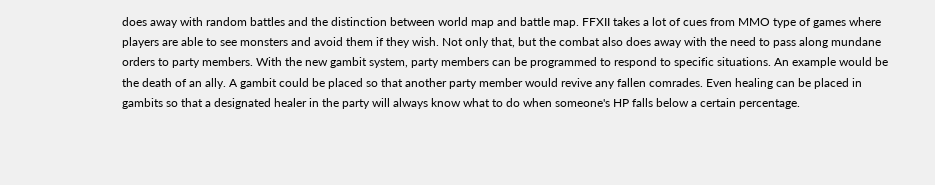does away with random battles and the distinction between world map and battle map. FFXII takes a lot of cues from MMO type of games where players are able to see monsters and avoid them if they wish. Not only that, but the combat also does away with the need to pass along mundane orders to party members. With the new gambit system, party members can be programmed to respond to specific situations. An example would be the death of an ally. A gambit could be placed so that another party member would revive any fallen comrades. Even healing can be placed in gambits so that a designated healer in the party will always know what to do when someone's HP falls below a certain percentage.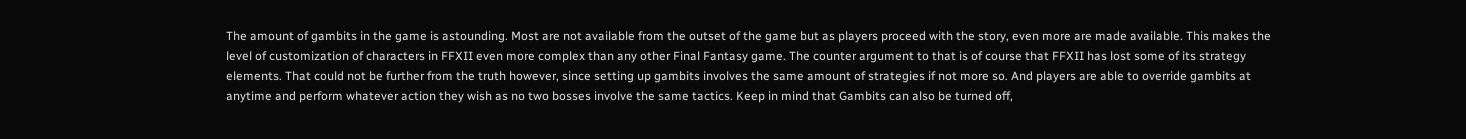The amount of gambits in the game is astounding. Most are not available from the outset of the game but as players proceed with the story, even more are made available. This makes the level of customization of characters in FFXII even more complex than any other Final Fantasy game. The counter argument to that is of course that FFXII has lost some of its strategy elements. That could not be further from the truth however, since setting up gambits involves the same amount of strategies if not more so. And players are able to override gambits at anytime and perform whatever action they wish as no two bosses involve the same tactics. Keep in mind that Gambits can also be turned off,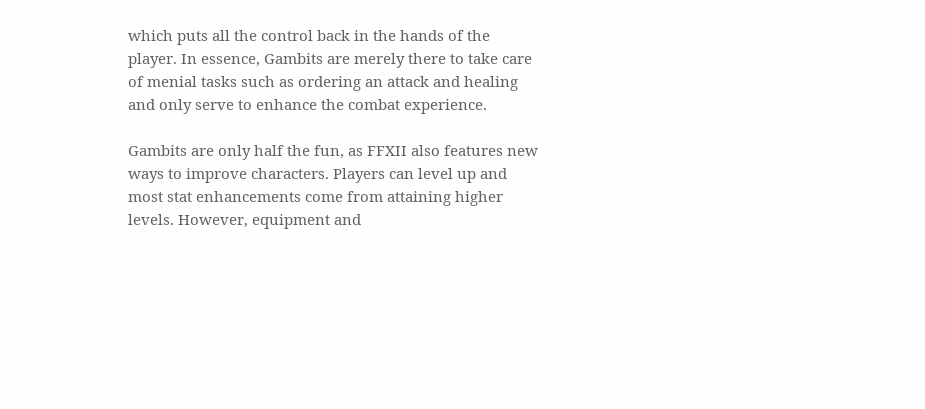which puts all the control back in the hands of the player. In essence, Gambits are merely there to take care of menial tasks such as ordering an attack and healing and only serve to enhance the combat experience.

Gambits are only half the fun, as FFXII also features new ways to improve characters. Players can level up and most stat enhancements come from attaining higher levels. However, equipment and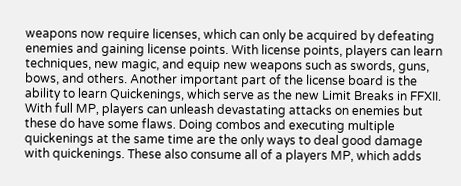weapons now require licenses, which can only be acquired by defeating enemies and gaining license points. With license points, players can learn techniques, new magic, and equip new weapons such as swords, guns, bows, and others. Another important part of the license board is the ability to learn Quickenings, which serve as the new Limit Breaks in FFXII. With full MP, players can unleash devastating attacks on enemies but these do have some flaws. Doing combos and executing multiple quickenings at the same time are the only ways to deal good damage with quickenings. These also consume all of a players MP, which adds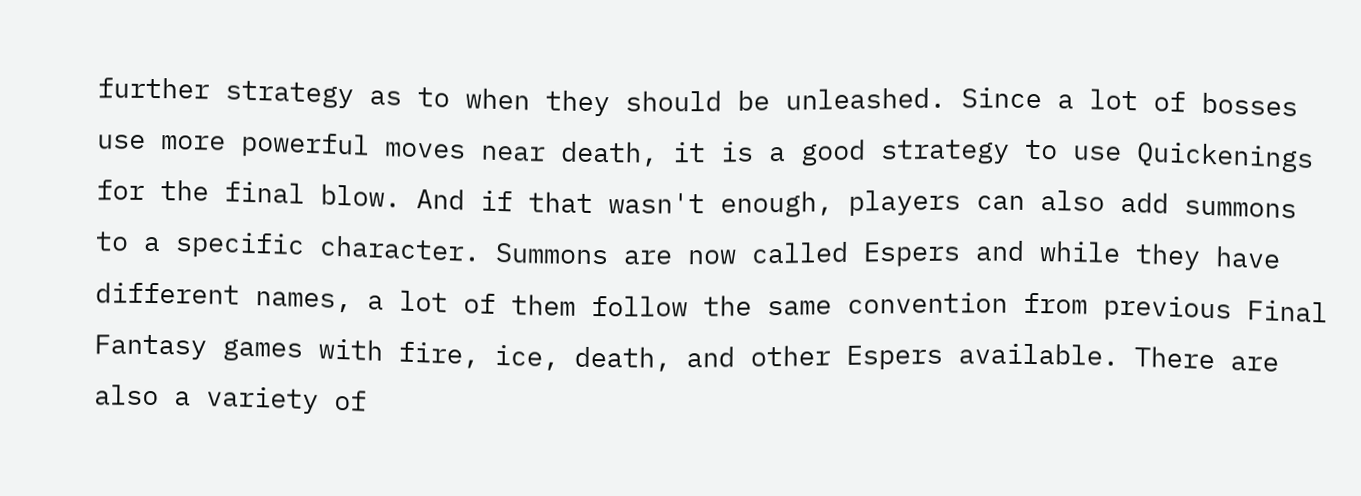further strategy as to when they should be unleashed. Since a lot of bosses use more powerful moves near death, it is a good strategy to use Quickenings for the final blow. And if that wasn't enough, players can also add summons to a specific character. Summons are now called Espers and while they have different names, a lot of them follow the same convention from previous Final Fantasy games with fire, ice, death, and other Espers available. There are also a variety of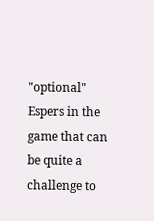"optional" Espers in the game that can be quite a challenge to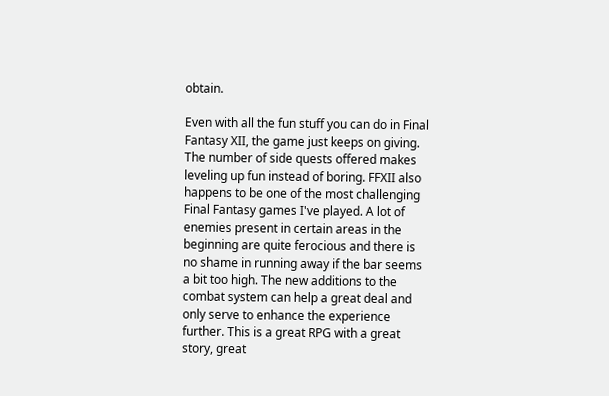obtain.

Even with all the fun stuff you can do in Final Fantasy XII, the game just keeps on giving. The number of side quests offered makes leveling up fun instead of boring. FFXII also happens to be one of the most challenging Final Fantasy games I've played. A lot of enemies present in certain areas in the beginning are quite ferocious and there is no shame in running away if the bar seems a bit too high. The new additions to the combat system can help a great deal and only serve to enhance the experience further. This is a great RPG with a great story, great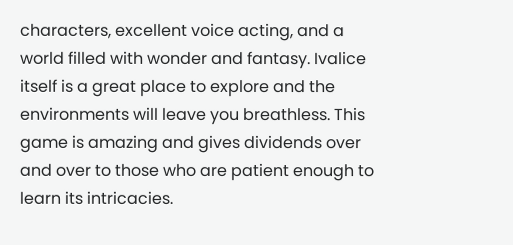characters, excellent voice acting, and a world filled with wonder and fantasy. Ivalice itself is a great place to explore and the environments will leave you breathless. This game is amazing and gives dividends over and over to those who are patient enough to learn its intricacies.